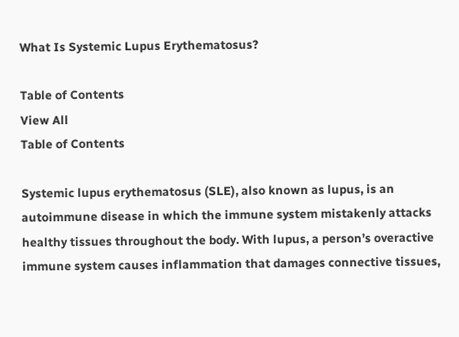What Is Systemic Lupus Erythematosus?

Table of Contents
View All
Table of Contents

Systemic lupus erythematosus (SLE), also known as lupus, is an autoimmune disease in which the immune system mistakenly attacks healthy tissues throughout the body. With lupus, a person’s overactive immune system causes inflammation that damages connective tissues,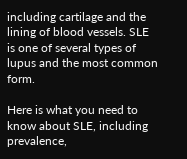including cartilage and the lining of blood vessels. SLE is one of several types of lupus and the most common form.

Here is what you need to know about SLE, including prevalence,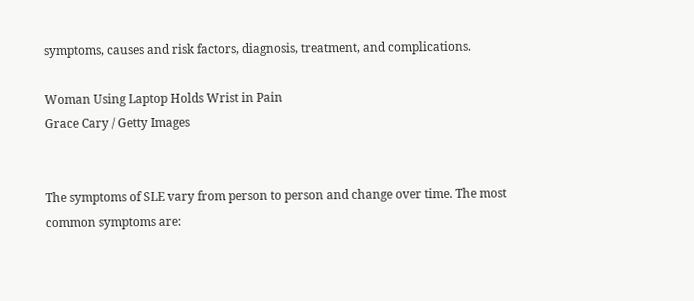symptoms, causes and risk factors, diagnosis, treatment, and complications.

Woman Using Laptop Holds Wrist in Pain
Grace Cary / Getty Images


The symptoms of SLE vary from person to person and change over time. The most common symptoms are: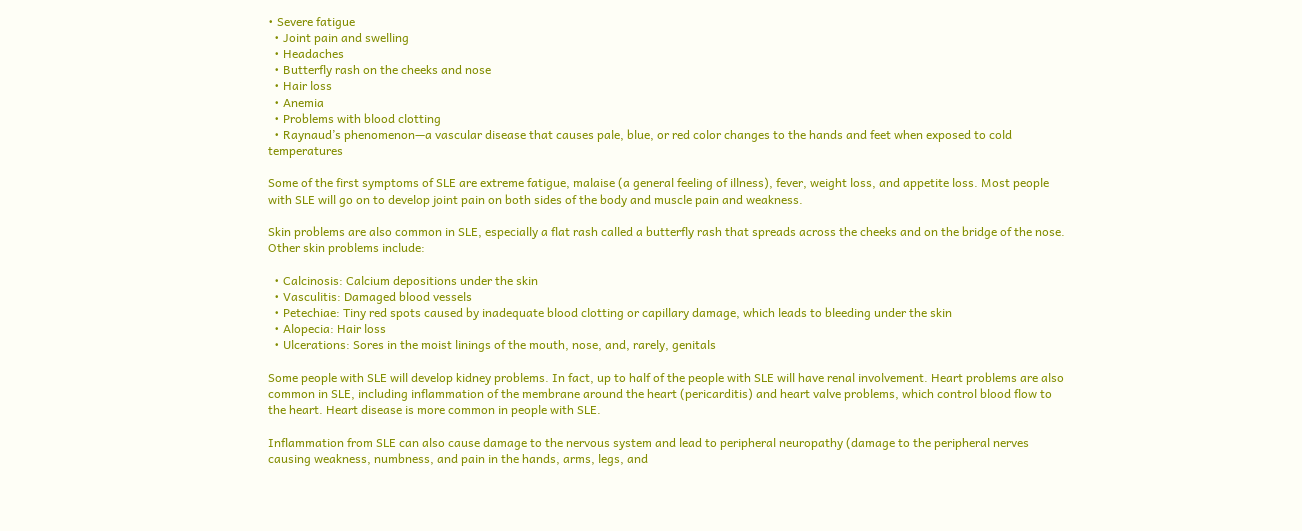• Severe fatigue
  • Joint pain and swelling
  • Headaches
  • Butterfly rash on the cheeks and nose
  • Hair loss
  • Anemia
  • Problems with blood clotting
  • Raynaud’s phenomenon—a vascular disease that causes pale, blue, or red color changes to the hands and feet when exposed to cold temperatures

Some of the first symptoms of SLE are extreme fatigue, malaise (a general feeling of illness), fever, weight loss, and appetite loss. Most people with SLE will go on to develop joint pain on both sides of the body and muscle pain and weakness.

Skin problems are also common in SLE, especially a flat rash called a butterfly rash that spreads across the cheeks and on the bridge of the nose. Other skin problems include:

  • Calcinosis: Calcium depositions under the skin
  • Vasculitis: Damaged blood vessels
  • Petechiae: Tiny red spots caused by inadequate blood clotting or capillary damage, which leads to bleeding under the skin
  • Alopecia: Hair loss
  • Ulcerations: Sores in the moist linings of the mouth, nose, and, rarely, genitals

Some people with SLE will develop kidney problems. In fact, up to half of the people with SLE will have renal involvement. Heart problems are also common in SLE, including inflammation of the membrane around the heart (pericarditis) and heart valve problems, which control blood flow to the heart. Heart disease is more common in people with SLE.

Inflammation from SLE can also cause damage to the nervous system and lead to peripheral neuropathy (damage to the peripheral nerves causing weakness, numbness, and pain in the hands, arms, legs, and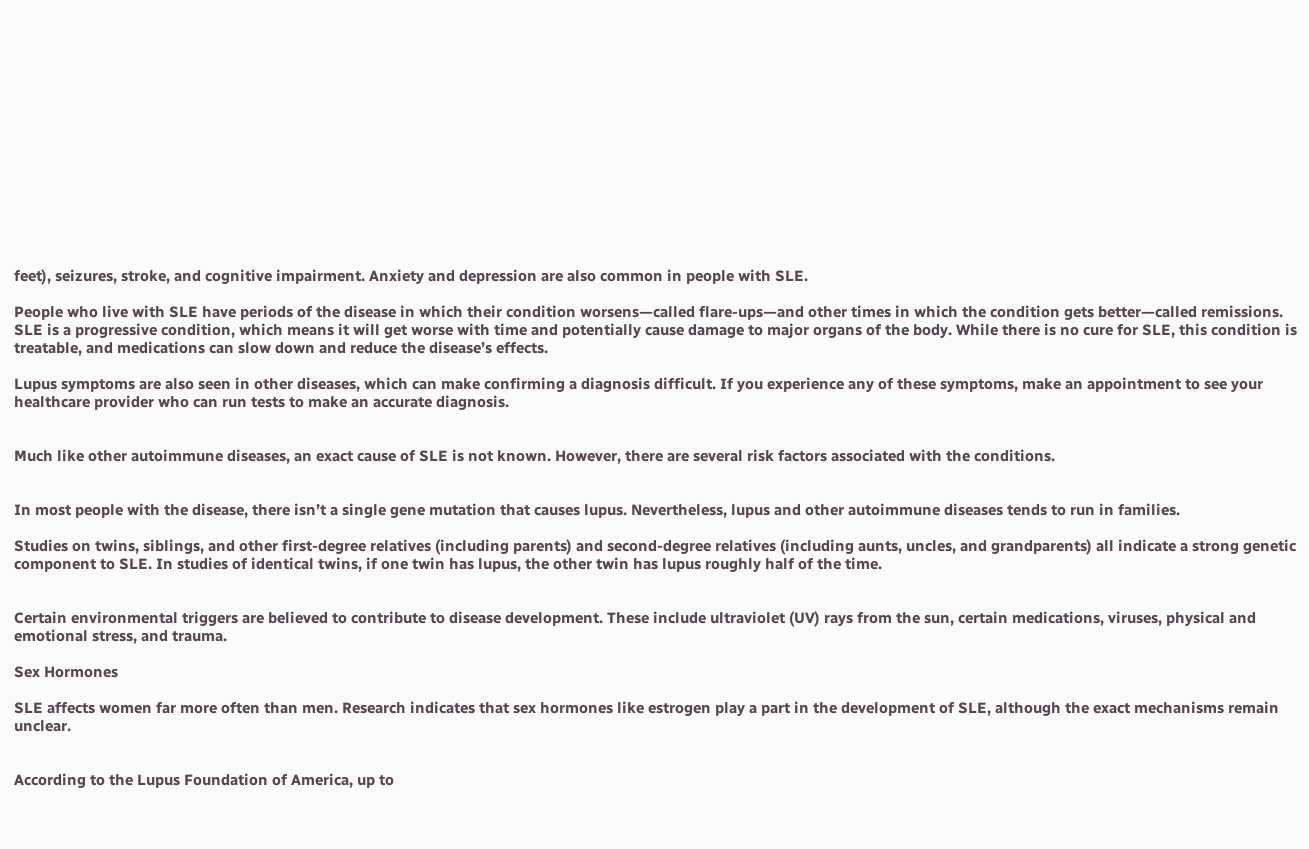feet), seizures, stroke, and cognitive impairment. Anxiety and depression are also common in people with SLE.

People who live with SLE have periods of the disease in which their condition worsens—called flare-ups—and other times in which the condition gets better—called remissions. SLE is a progressive condition, which means it will get worse with time and potentially cause damage to major organs of the body. While there is no cure for SLE, this condition is treatable, and medications can slow down and reduce the disease’s effects.

Lupus symptoms are also seen in other diseases, which can make confirming a diagnosis difficult. If you experience any of these symptoms, make an appointment to see your healthcare provider who can run tests to make an accurate diagnosis.


Much like other autoimmune diseases, an exact cause of SLE is not known. However, there are several risk factors associated with the conditions.


In most people with the disease, there isn’t a single gene mutation that causes lupus. Nevertheless, lupus and other autoimmune diseases tends to run in families.

Studies on twins, siblings, and other first-degree relatives (including parents) and second-degree relatives (including aunts, uncles, and grandparents) all indicate a strong genetic component to SLE. In studies of identical twins, if one twin has lupus, the other twin has lupus roughly half of the time.


Certain environmental triggers are believed to contribute to disease development. These include ultraviolet (UV) rays from the sun, certain medications, viruses, physical and emotional stress, and trauma.

Sex Hormones

SLE affects women far more often than men. Research indicates that sex hormones like estrogen play a part in the development of SLE, although the exact mechanisms remain unclear.


According to the Lupus Foundation of America, up to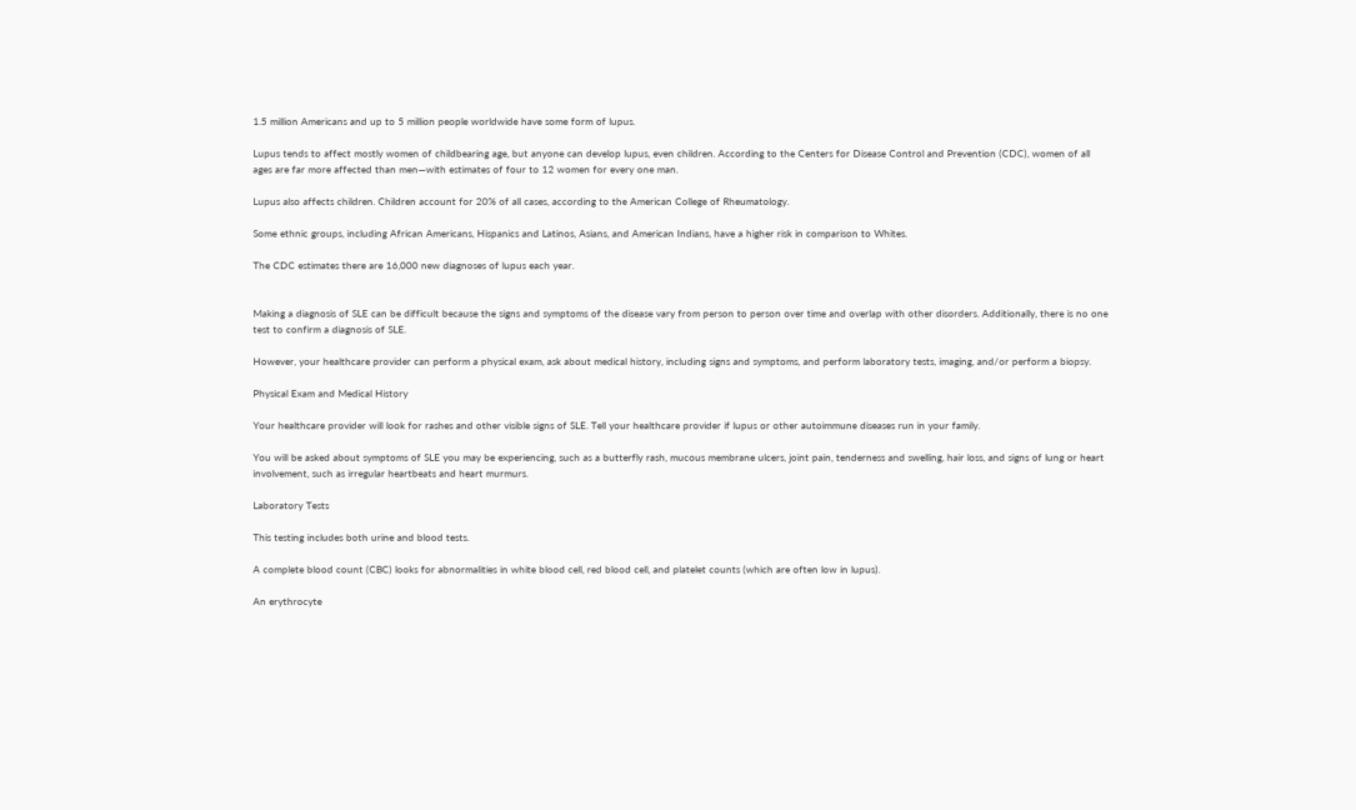1.5 million Americans and up to 5 million people worldwide have some form of lupus.

Lupus tends to affect mostly women of childbearing age, but anyone can develop lupus, even children. According to the Centers for Disease Control and Prevention (CDC), women of all ages are far more affected than men—with estimates of four to 12 women for every one man.

Lupus also affects children. Children account for 20% of all cases, according to the American College of Rheumatology.

Some ethnic groups, including African Americans, Hispanics and Latinos, Asians, and American Indians, have a higher risk in comparison to Whites.

The CDC estimates there are 16,000 new diagnoses of lupus each year.


Making a diagnosis of SLE can be difficult because the signs and symptoms of the disease vary from person to person over time and overlap with other disorders. Additionally, there is no one test to confirm a diagnosis of SLE.

However, your healthcare provider can perform a physical exam, ask about medical history, including signs and symptoms, and perform laboratory tests, imaging, and/or perform a biopsy.

Physical Exam and Medical History

Your healthcare provider will look for rashes and other visible signs of SLE. Tell your healthcare provider if lupus or other autoimmune diseases run in your family.

You will be asked about symptoms of SLE you may be experiencing, such as a butterfly rash, mucous membrane ulcers, joint pain, tenderness and swelling, hair loss, and signs of lung or heart involvement, such as irregular heartbeats and heart murmurs.

Laboratory Tests

This testing includes both urine and blood tests.

A complete blood count (CBC) looks for abnormalities in white blood cell, red blood cell, and platelet counts (which are often low in lupus).

An erythrocyte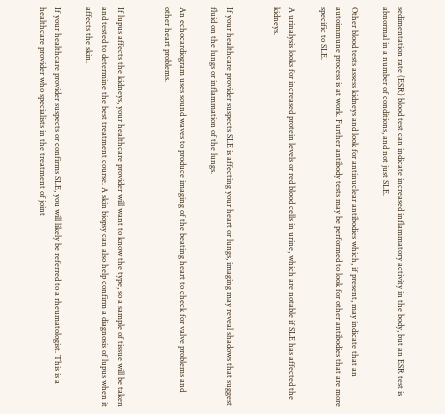sedimentation rate (ESR) blood test can indicate increased inflammatory activity in the body, but an ESR test is abnormal in a number of conditions, and not just SLE.

Other blood tests assess kidneys and look for antinuclear antibodies which, if present, may indicate that an autoimmune process is at work. Further antibody tests may be performed to look for other antibodies that are more specific to SLE.

A urinalysis looks for increased protein levels or red blood cells in urine, which are notable if SLE has affected the kidneys.


If your healthcare provider suspects SLE is affecting your heart or lungs, imaging may reveal shadows that suggest fluid on the lungs or inflammation of the lungs.

An echocardiogram uses sound waves to produce imaging of the beating heart to check for valve problems and other heart problems.


If lupus affects the kidneys, your healthcare provider will want to know the type, so a sample of tissue will be taken and tested to determine the best treatment course. A skin biopsy can also help confirm a diagnosis of lupus when it affects the skin.

If your healthcare provider suspects or confirms SLE, you will likely be referred to a rheumatologist. This is a healthcare provider who specialists in the treatment of joint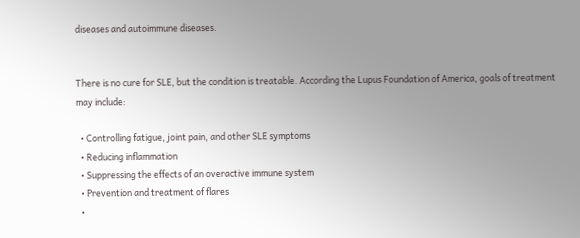diseases and autoimmune diseases.


There is no cure for SLE, but the condition is treatable. According the Lupus Foundation of America, goals of treatment may include:

  • Controlling fatigue, joint pain, and other SLE symptoms
  • Reducing inflammation
  • Suppressing the effects of an overactive immune system
  • Prevention and treatment of flares
  •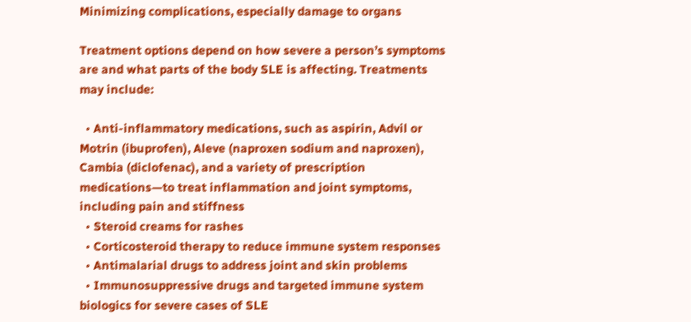Minimizing complications, especially damage to organs

Treatment options depend on how severe a person’s symptoms are and what parts of the body SLE is affecting. Treatments may include:

  • Anti-inflammatory medications, such as aspirin, Advil or Motrin (ibuprofen), Aleve (naproxen sodium and naproxen), Cambia (diclofenac), and a variety of prescription medications—to treat inflammation and joint symptoms, including pain and stiffness
  • Steroid creams for rashes
  • Corticosteroid therapy to reduce immune system responses
  • Antimalarial drugs to address joint and skin problems
  • Immunosuppressive drugs and targeted immune system biologics for severe cases of SLE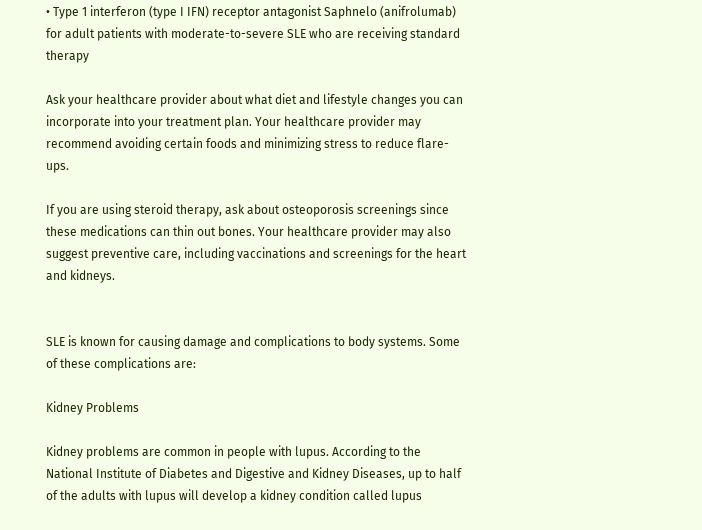• Type 1 interferon (type I IFN) receptor antagonist Saphnelo (anifrolumab) for adult patients with moderate-to-severe SLE who are receiving standard therapy

Ask your healthcare provider about what diet and lifestyle changes you can incorporate into your treatment plan. Your healthcare provider may recommend avoiding certain foods and minimizing stress to reduce flare-ups.

If you are using steroid therapy, ask about osteoporosis screenings since these medications can thin out bones. Your healthcare provider may also suggest preventive care, including vaccinations and screenings for the heart and kidneys.


SLE is known for causing damage and complications to body systems. Some of these complications are:

Kidney Problems

Kidney problems are common in people with lupus. According to the National Institute of Diabetes and Digestive and Kidney Diseases, up to half of the adults with lupus will develop a kidney condition called lupus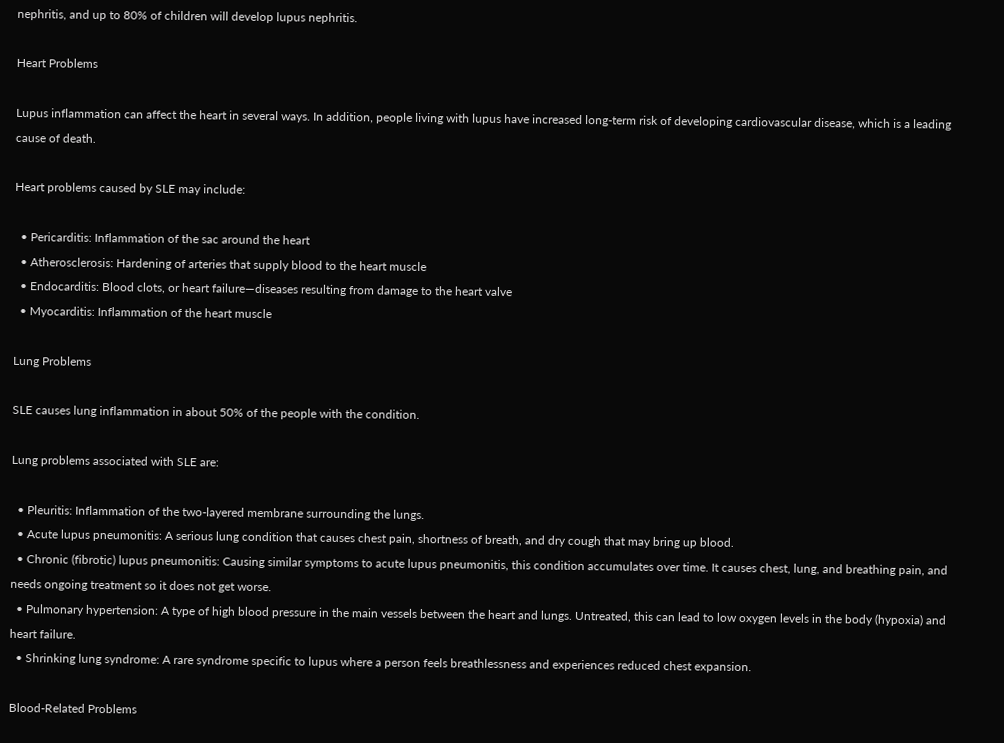nephritis, and up to 80% of children will develop lupus nephritis.

Heart Problems

Lupus inflammation can affect the heart in several ways. In addition, people living with lupus have increased long-term risk of developing cardiovascular disease, which is a leading cause of death.

Heart problems caused by SLE may include:

  • Pericarditis: Inflammation of the sac around the heart
  • Atherosclerosis: Hardening of arteries that supply blood to the heart muscle
  • Endocarditis: Blood clots, or heart failure—diseases resulting from damage to the heart valve
  • Myocarditis: Inflammation of the heart muscle

Lung Problems

SLE causes lung inflammation in about 50% of the people with the condition.

Lung problems associated with SLE are:

  • Pleuritis: Inflammation of the two-layered membrane surrounding the lungs.
  • Acute lupus pneumonitis: A serious lung condition that causes chest pain, shortness of breath, and dry cough that may bring up blood.
  • Chronic (fibrotic) lupus pneumonitis: Causing similar symptoms to acute lupus pneumonitis, this condition accumulates over time. It causes chest, lung, and breathing pain, and needs ongoing treatment so it does not get worse.
  • Pulmonary hypertension: A type of high blood pressure in the main vessels between the heart and lungs. Untreated, this can lead to low oxygen levels in the body (hypoxia) and heart failure.
  • Shrinking lung syndrome: A rare syndrome specific to lupus where a person feels breathlessness and experiences reduced chest expansion.

Blood-Related Problems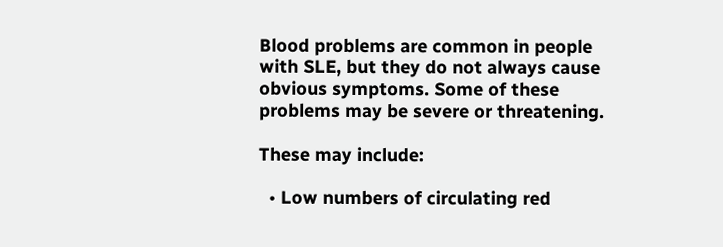Blood problems are common in people with SLE, but they do not always cause obvious symptoms. Some of these problems may be severe or threatening.

These may include:

  • Low numbers of circulating red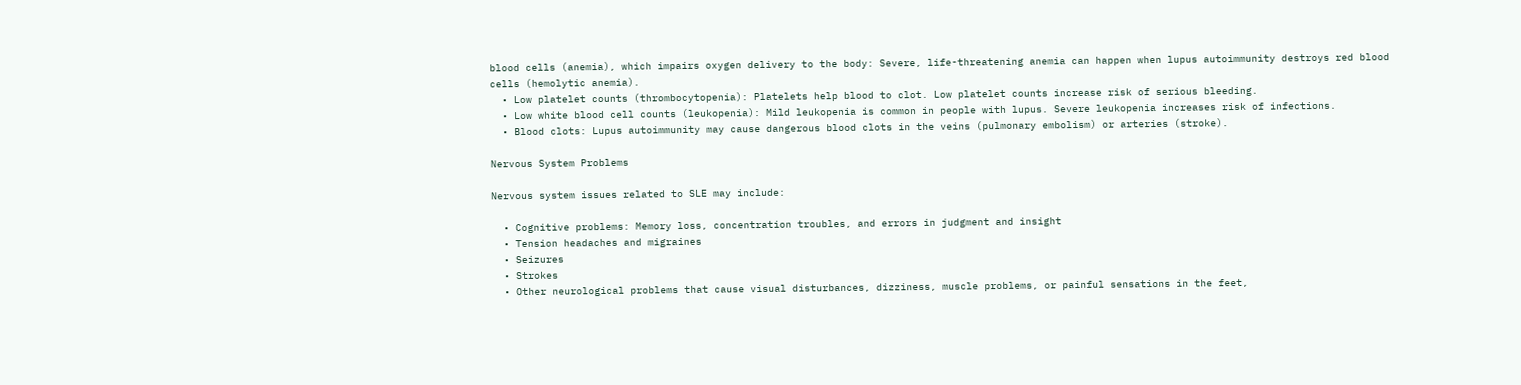blood cells (anemia), which impairs oxygen delivery to the body: Severe, life-threatening anemia can happen when lupus autoimmunity destroys red blood cells (hemolytic anemia).
  • Low platelet counts (thrombocytopenia): Platelets help blood to clot. Low platelet counts increase risk of serious bleeding.
  • Low white blood cell counts (leukopenia): Mild leukopenia is common in people with lupus. Severe leukopenia increases risk of infections.
  • Blood clots: Lupus autoimmunity may cause dangerous blood clots in the veins (pulmonary embolism) or arteries (stroke).

Nervous System Problems

Nervous system issues related to SLE may include:

  • Cognitive problems: Memory loss, concentration troubles, and errors in judgment and insight
  • Tension headaches and migraines
  • Seizures
  • Strokes
  • Other neurological problems that cause visual disturbances, dizziness, muscle problems, or painful sensations in the feet,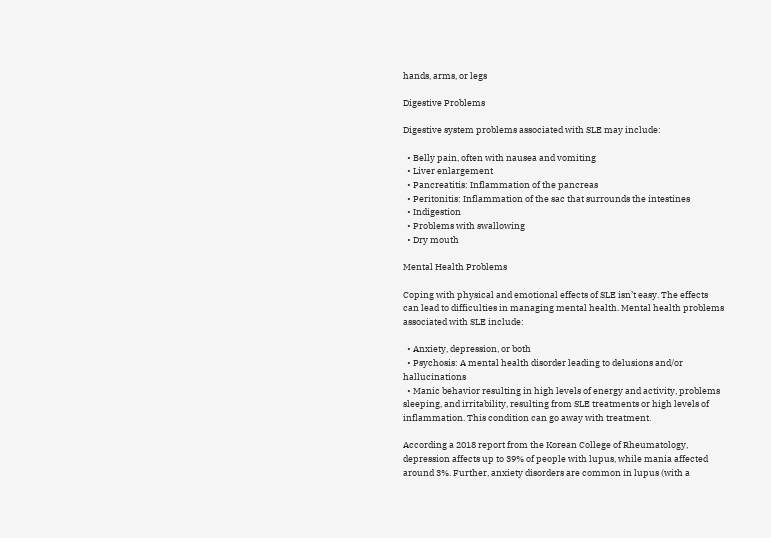hands, arms, or legs

Digestive Problems

Digestive system problems associated with SLE may include:

  • Belly pain, often with nausea and vomiting
  • Liver enlargement
  • Pancreatitis: Inflammation of the pancreas
  • Peritonitis: Inflammation of the sac that surrounds the intestines
  • Indigestion
  • Problems with swallowing
  • Dry mouth

Mental Health Problems

Coping with physical and emotional effects of SLE isn’t easy. The effects can lead to difficulties in managing mental health. Mental health problems associated with SLE include:

  • Anxiety, depression, or both
  • Psychosis: A mental health disorder leading to delusions and/or hallucinations
  • Manic behavior resulting in high levels of energy and activity, problems sleeping, and irritability, resulting from SLE treatments or high levels of inflammation. This condition can go away with treatment.

According a 2018 report from the Korean College of Rheumatology, depression affects up to 39% of people with lupus, while mania affected around 3%. Further, anxiety disorders are common in lupus (with a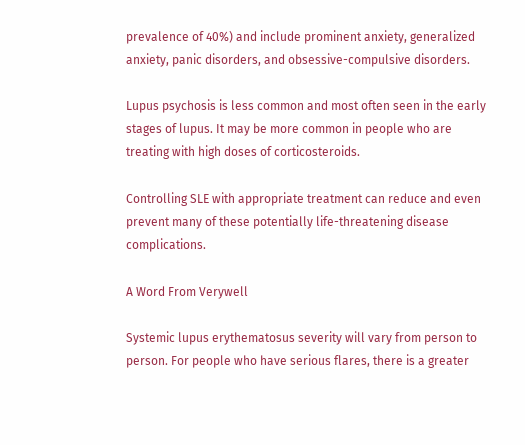prevalence of 40%) and include prominent anxiety, generalized anxiety, panic disorders, and obsessive-compulsive disorders.

Lupus psychosis is less common and most often seen in the early stages of lupus. It may be more common in people who are treating with high doses of corticosteroids.

Controlling SLE with appropriate treatment can reduce and even prevent many of these potentially life-threatening disease complications.

A Word From Verywell

Systemic lupus erythematosus severity will vary from person to person. For people who have serious flares, there is a greater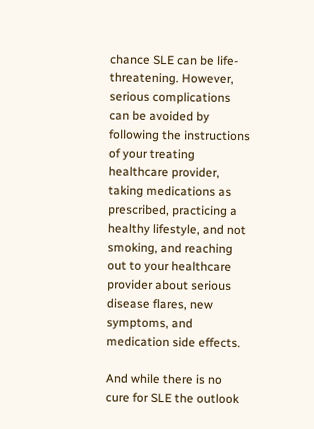chance SLE can be life-threatening. However, serious complications can be avoided by following the instructions of your treating healthcare provider, taking medications as prescribed, practicing a healthy lifestyle, and not smoking, and reaching out to your healthcare provider about serious disease flares, new symptoms, and medication side effects.

And while there is no cure for SLE the outlook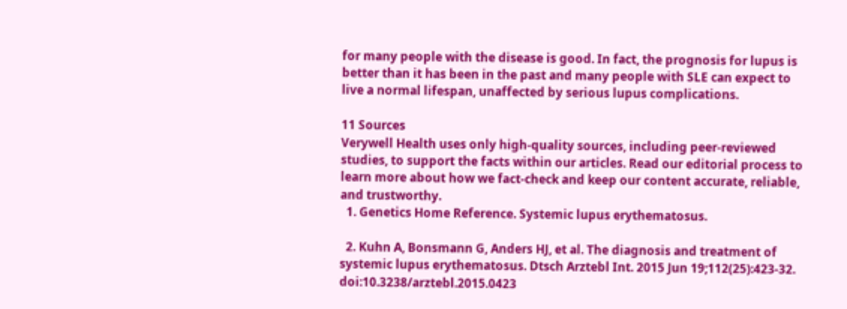for many people with the disease is good. In fact, the prognosis for lupus is better than it has been in the past and many people with SLE can expect to live a normal lifespan, unaffected by serious lupus complications.

11 Sources
Verywell Health uses only high-quality sources, including peer-reviewed studies, to support the facts within our articles. Read our editorial process to learn more about how we fact-check and keep our content accurate, reliable, and trustworthy.
  1. Genetics Home Reference. Systemic lupus erythematosus.

  2. Kuhn A, Bonsmann G, Anders HJ, et al. The diagnosis and treatment of systemic lupus erythematosus. Dtsch Arztebl Int. 2015 Jun 19;112(25):423-32. doi:10.3238/arztebl.2015.0423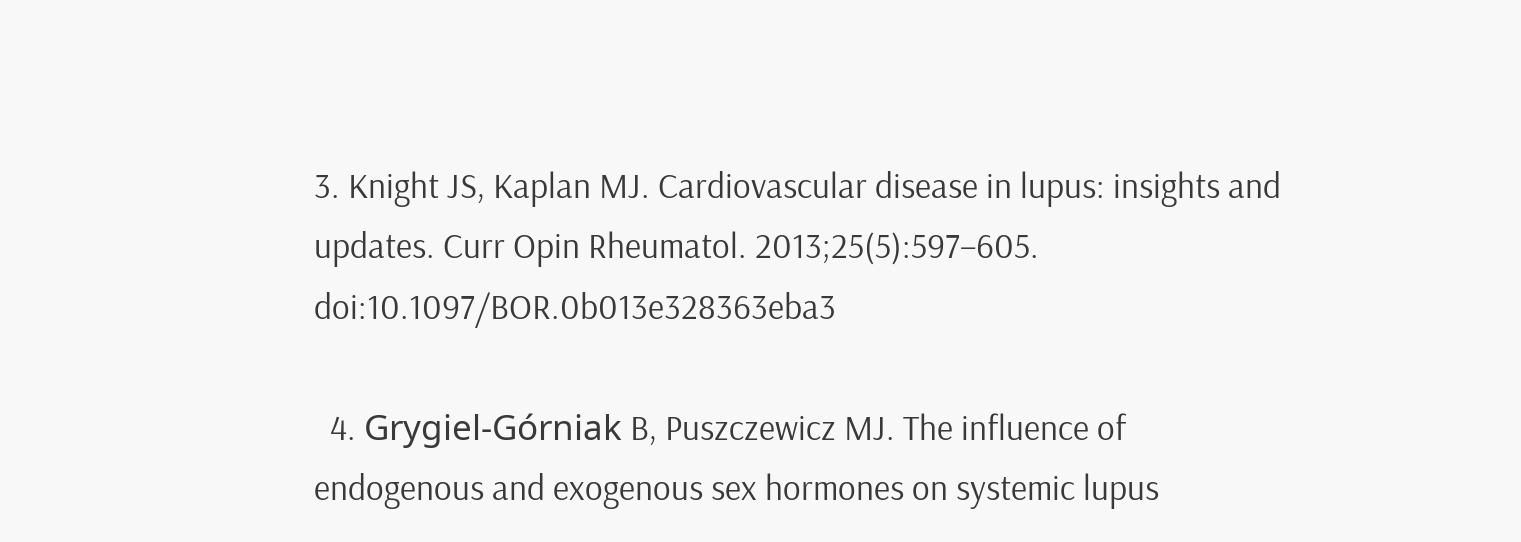3. Knight JS, Kaplan MJ. Cardiovascular disease in lupus: insights and updates. Curr Opin Rheumatol. 2013;25(5):597–605. doi:10.1097/BOR.0b013e328363eba3

  4. Grygiel-Górniak B, Puszczewicz MJ. The influence of endogenous and exogenous sex hormones on systemic lupus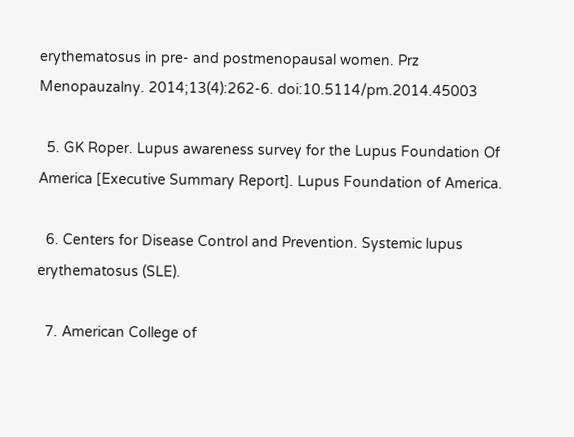erythematosus in pre- and postmenopausal women. Prz Menopauzalny. 2014;13(4):262-6. doi:10.5114/pm.2014.45003

  5. GK Roper. Lupus awareness survey for the Lupus Foundation Of America [Executive Summary Report]. Lupus Foundation of America.

  6. Centers for Disease Control and Prevention. Systemic lupus erythematosus (SLE).

  7. American College of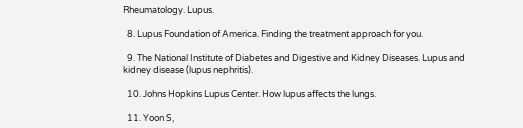Rheumatology. Lupus.

  8. Lupus Foundation of America. Finding the treatment approach for you.

  9. The National Institute of Diabetes and Digestive and Kidney Diseases. Lupus and kidney disease (lupus nephritis).

  10. Johns Hopkins Lupus Center. How lupus affects the lungs.

  11. Yoon S,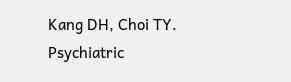Kang DH, Choi TY. Psychiatric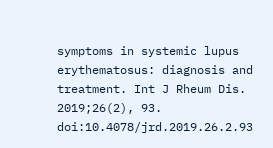symptoms in systemic lupus erythematosus: diagnosis and treatment. Int J Rheum Dis. 2019;26(2), 93. doi:10.4078/jrd.2019.26.2.93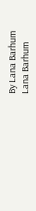By Lana Barhum
Lana Barhum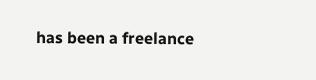has been a freelance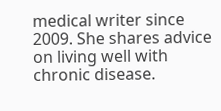medical writer since 2009. She shares advice on living well with chronic disease.